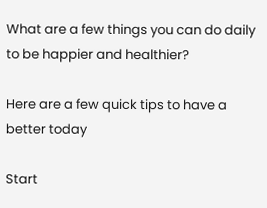What are a few things you can do daily to be happier and healthier?

Here are a few quick tips to have a better today

Start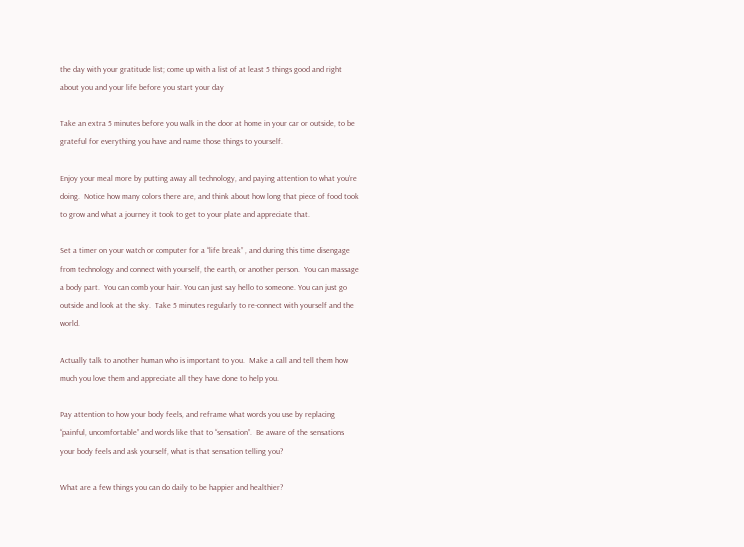the day with your gratitude list; come up with a list of at least 5 things good and right about you and your life before you start your day

Take an extra 5 minutes before you walk in the door at home in your car or outside, to be grateful for everything you have and name those things to yourself.

Enjoy your meal more by putting away all technology, and paying attention to what you’re doing.  Notice how many colors there are, and think about how long that piece of food took to grow and what a journey it took to get to your plate and appreciate that.

Set a timer on your watch or computer for a “life break” , and during this time disengage from technology and connect with yourself, the earth, or another person.  You can massage a body part.  You can comb your hair. You can just say hello to someone. You can just go outside and look at the sky.  Take 5 minutes regularly to re-connect with yourself and the world.

Actually talk to another human who is important to you.  Make a call and tell them how much you love them and appreciate all they have done to help you.

Pay attention to how your body feels, and reframe what words you use by replacing “painful, uncomfortable” and words like that to “sensation”.  Be aware of the sensations your body feels and ask yourself, what is that sensation telling you?

What are a few things you can do daily to be happier and healthier?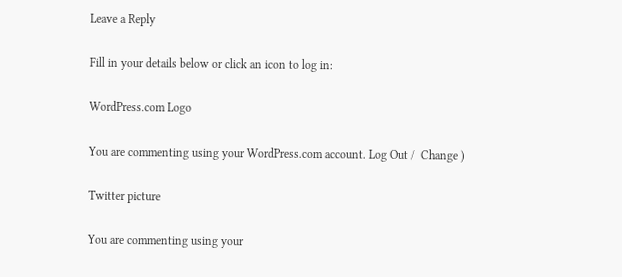Leave a Reply

Fill in your details below or click an icon to log in:

WordPress.com Logo

You are commenting using your WordPress.com account. Log Out /  Change )

Twitter picture

You are commenting using your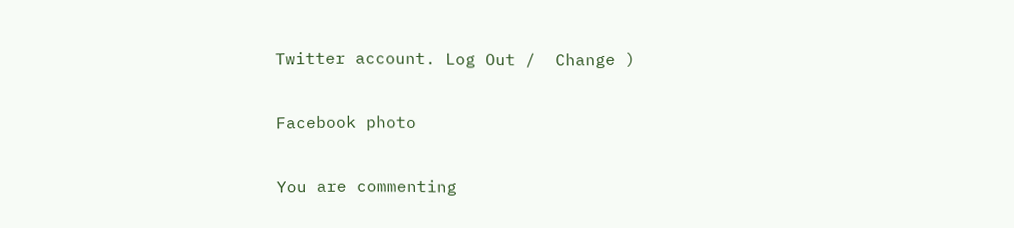Twitter account. Log Out /  Change )

Facebook photo

You are commenting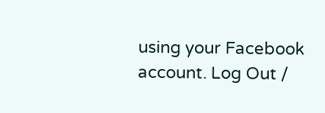using your Facebook account. Log Out /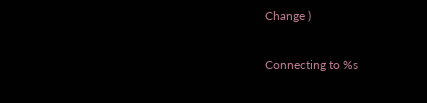Change )

Connecting to %s